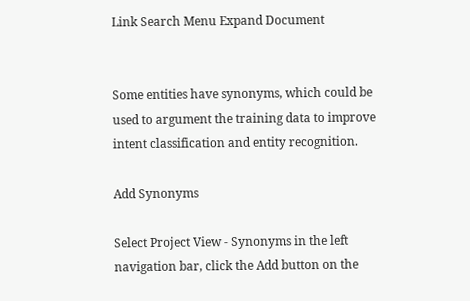Link Search Menu Expand Document


Some entities have synonyms, which could be used to argument the training data to improve intent classification and entity recognition.

Add Synonyms

Select Project View - Synonyms in the left navigation bar, click the Add button on the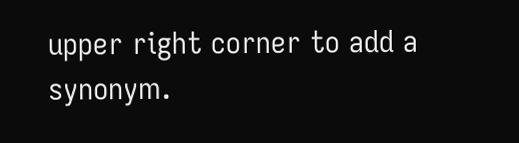upper right corner to add a synonym.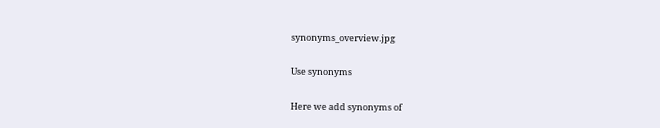synonyms_overview.jpg

Use synonyms

Here we add synonyms of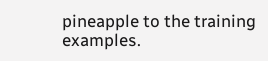pineapple to the training examples.